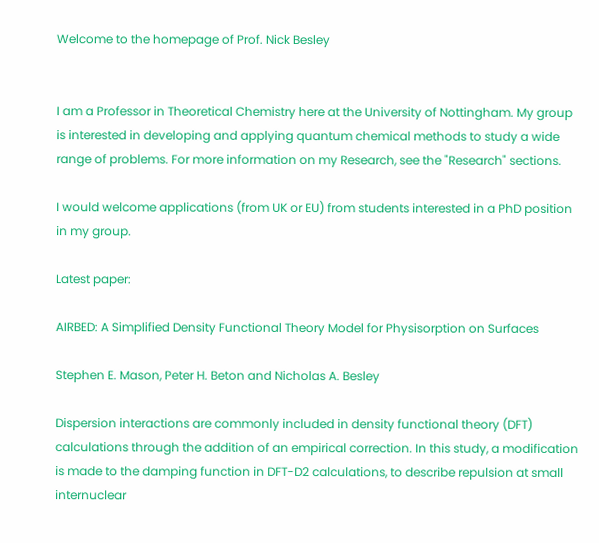Welcome to the homepage of Prof. Nick Besley


I am a Professor in Theoretical Chemistry here at the University of Nottingham. My group is interested in developing and applying quantum chemical methods to study a wide range of problems. For more information on my Research, see the "Research" sections.

I would welcome applications (from UK or EU) from students interested in a PhD position in my group.

Latest paper:

AIRBED: A Simplified Density Functional Theory Model for Physisorption on Surfaces

Stephen E. Mason, Peter H. Beton and Nicholas A. Besley

Dispersion interactions are commonly included in density functional theory (DFT) calculations through the addition of an empirical correction. In this study, a modification is made to the damping function in DFT-D2 calculations, to describe repulsion at small internuclear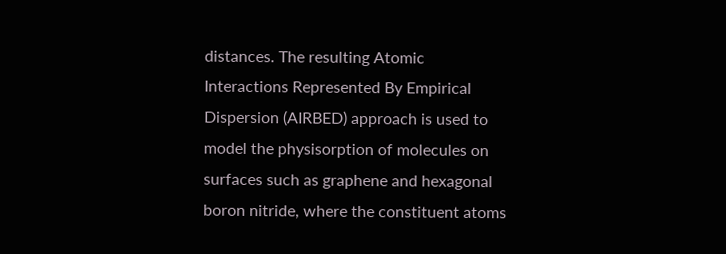distances. The resulting Atomic Interactions Represented By Empirical Dispersion (AIRBED) approach is used to model the physisorption of molecules on surfaces such as graphene and hexagonal boron nitride, where the constituent atoms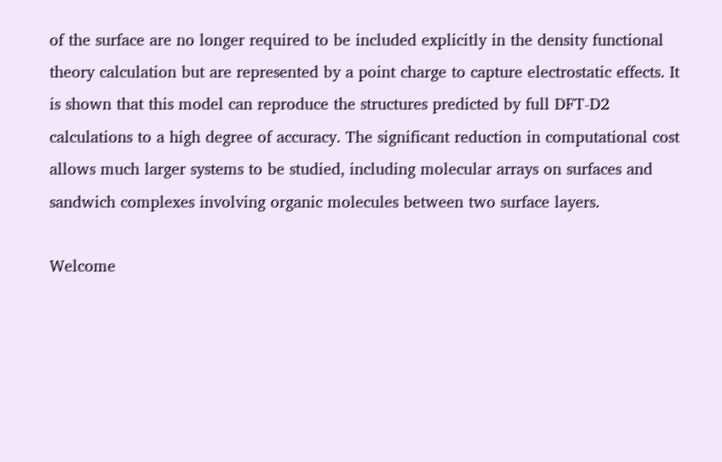of the surface are no longer required to be included explicitly in the density functional theory calculation but are represented by a point charge to capture electrostatic effects. It is shown that this model can reproduce the structures predicted by full DFT-D2 calculations to a high degree of accuracy. The significant reduction in computational cost allows much larger systems to be studied, including molecular arrays on surfaces and sandwich complexes involving organic molecules between two surface layers.

Welcome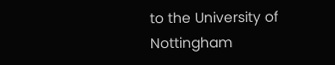to the University of Nottingham